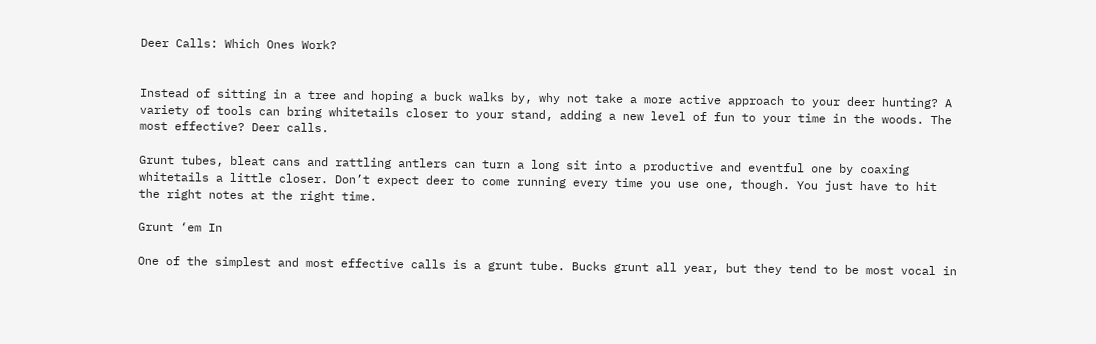Deer Calls: Which Ones Work?


Instead of sitting in a tree and hoping a buck walks by, why not take a more active approach to your deer hunting? A variety of tools can bring whitetails closer to your stand, adding a new level of fun to your time in the woods. The most effective? Deer calls.

Grunt tubes, bleat cans and rattling antlers can turn a long sit into a productive and eventful one by coaxing whitetails a little closer. Don’t expect deer to come running every time you use one, though. You just have to hit the right notes at the right time.

Grunt ‘em In

One of the simplest and most effective calls is a grunt tube. Bucks grunt all year, but they tend to be most vocal in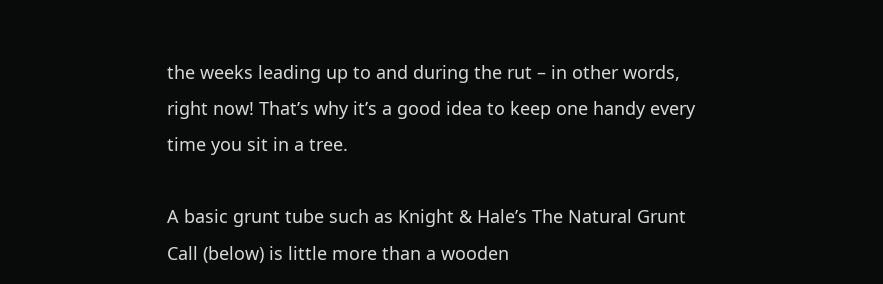the weeks leading up to and during the rut – in other words, right now! That’s why it’s a good idea to keep one handy every time you sit in a tree.

A basic grunt tube such as Knight & Hale’s The Natural Grunt Call (below) is little more than a wooden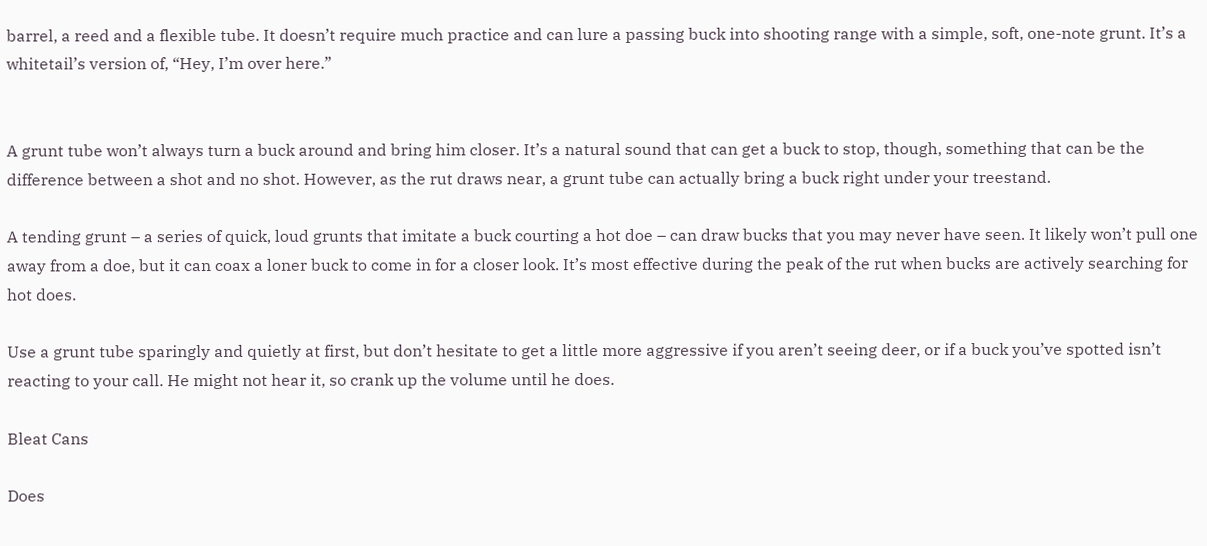barrel, a reed and a flexible tube. It doesn’t require much practice and can lure a passing buck into shooting range with a simple, soft, one-note grunt. It’s a whitetail’s version of, “Hey, I’m over here.”


A grunt tube won’t always turn a buck around and bring him closer. It’s a natural sound that can get a buck to stop, though, something that can be the difference between a shot and no shot. However, as the rut draws near, a grunt tube can actually bring a buck right under your treestand.

A tending grunt – a series of quick, loud grunts that imitate a buck courting a hot doe – can draw bucks that you may never have seen. It likely won’t pull one away from a doe, but it can coax a loner buck to come in for a closer look. It’s most effective during the peak of the rut when bucks are actively searching for hot does.

Use a grunt tube sparingly and quietly at first, but don’t hesitate to get a little more aggressive if you aren’t seeing deer, or if a buck you’ve spotted isn’t reacting to your call. He might not hear it, so crank up the volume until he does.

Bleat Cans

Does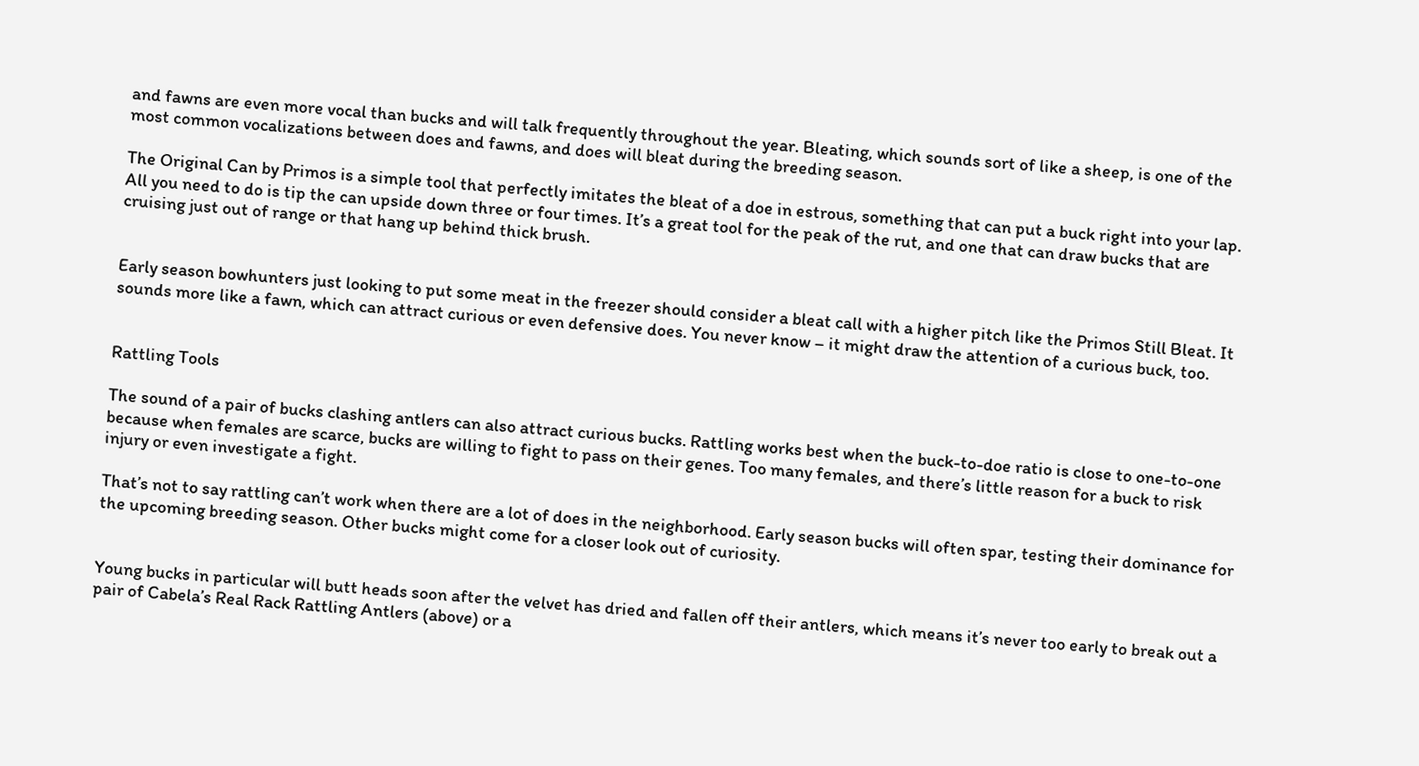and fawns are even more vocal than bucks and will talk frequently throughout the year. Bleating, which sounds sort of like a sheep, is one of the most common vocalizations between does and fawns, and does will bleat during the breeding season.

The Original Can by Primos is a simple tool that perfectly imitates the bleat of a doe in estrous, something that can put a buck right into your lap. All you need to do is tip the can upside down three or four times. It’s a great tool for the peak of the rut, and one that can draw bucks that are cruising just out of range or that hang up behind thick brush.


Early season bowhunters just looking to put some meat in the freezer should consider a bleat call with a higher pitch like the Primos Still Bleat. It sounds more like a fawn, which can attract curious or even defensive does. You never know – it might draw the attention of a curious buck, too.


Rattling Tools

The sound of a pair of bucks clashing antlers can also attract curious bucks. Rattling works best when the buck-to-doe ratio is close to one-to-one because when females are scarce, bucks are willing to fight to pass on their genes. Too many females, and there’s little reason for a buck to risk injury or even investigate a fight.

That’s not to say rattling can’t work when there are a lot of does in the neighborhood. Early season bucks will often spar, testing their dominance for the upcoming breeding season. Other bucks might come for a closer look out of curiosity.


Young bucks in particular will butt heads soon after the velvet has dried and fallen off their antlers, which means it’s never too early to break out a pair of Cabela’s Real Rack Rattling Antlers (above) or a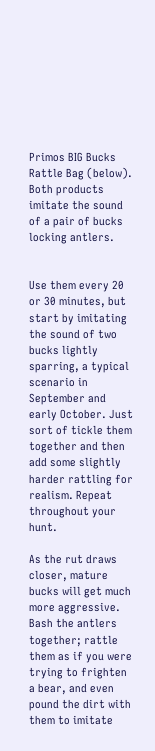Primos BIG Bucks Rattle Bag (below). Both products imitate the sound of a pair of bucks locking antlers.


Use them every 20 or 30 minutes, but start by imitating the sound of two bucks lightly sparring, a typical scenario in September and early October. Just sort of tickle them together and then add some slightly harder rattling for realism. Repeat throughout your hunt.

As the rut draws closer, mature bucks will get much more aggressive. Bash the antlers together; rattle them as if you were trying to frighten a bear, and even pound the dirt with them to imitate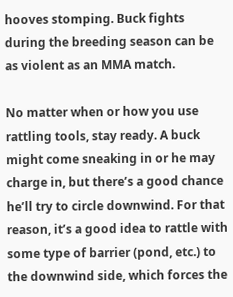hooves stomping. Buck fights during the breeding season can be as violent as an MMA match.

No matter when or how you use rattling tools, stay ready. A buck might come sneaking in or he may charge in, but there’s a good chance he’ll try to circle downwind. For that reason, it’s a good idea to rattle with some type of barrier (pond, etc.) to the downwind side, which forces the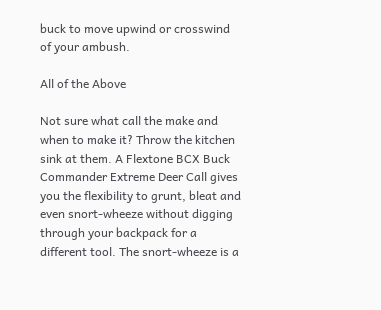buck to move upwind or crosswind of your ambush.

All of the Above

Not sure what call the make and when to make it? Throw the kitchen sink at them. A Flextone BCX Buck Commander Extreme Deer Call gives you the flexibility to grunt, bleat and even snort-wheeze without digging through your backpack for a different tool. The snort-wheeze is a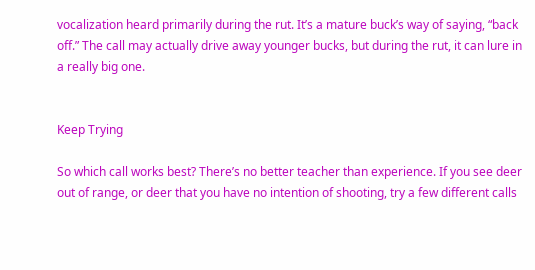vocalization heard primarily during the rut. It’s a mature buck’s way of saying, “back off.” The call may actually drive away younger bucks, but during the rut, it can lure in a really big one.


Keep Trying

So which call works best? There’s no better teacher than experience. If you see deer out of range, or deer that you have no intention of shooting, try a few different calls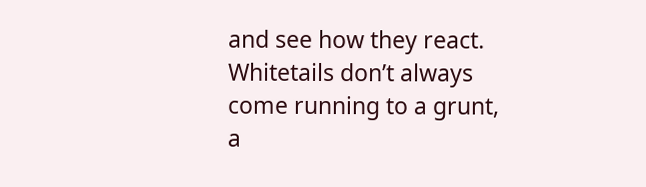and see how they react. Whitetails don’t always come running to a grunt, a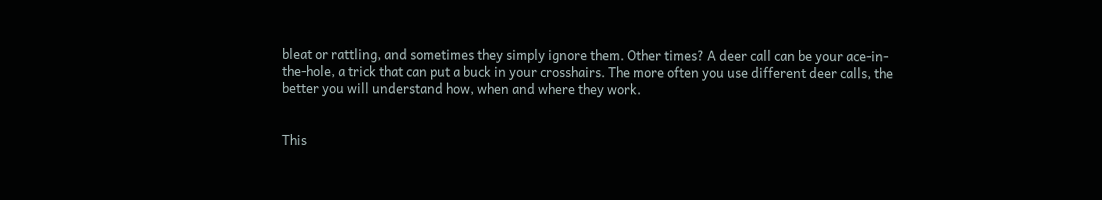bleat or rattling, and sometimes they simply ignore them. Other times? A deer call can be your ace-in-the-hole, a trick that can put a buck in your crosshairs. The more often you use different deer calls, the better you will understand how, when and where they work.


This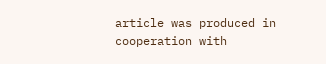article was produced in cooperation with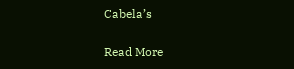Cabela’s

Read More